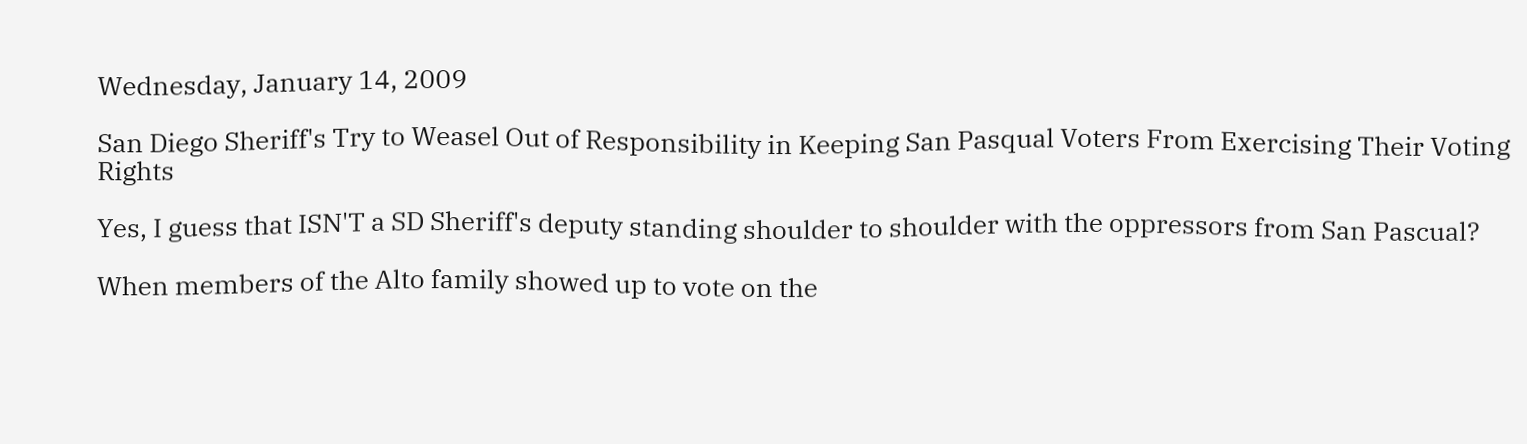Wednesday, January 14, 2009

San Diego Sheriff's Try to Weasel Out of Responsibility in Keeping San Pasqual Voters From Exercising Their Voting Rights

Yes, I guess that ISN'T a SD Sheriff's deputy standing shoulder to shoulder with the oppressors from San Pascual?

When members of the Alto family showed up to vote on the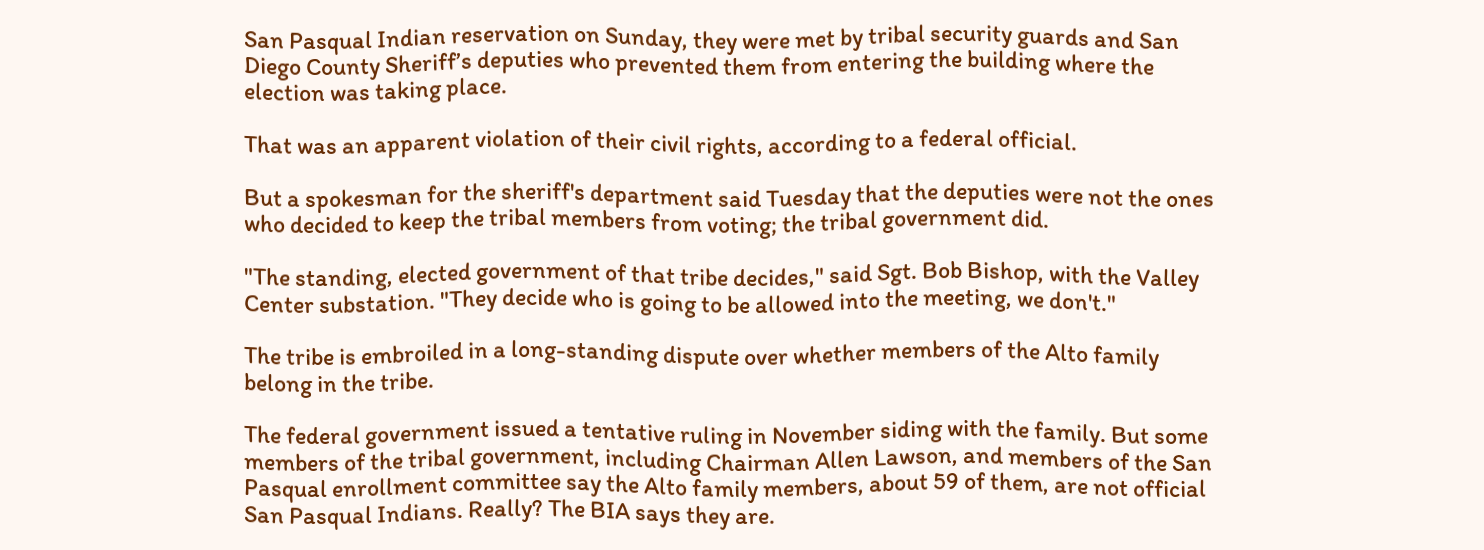San Pasqual Indian reservation on Sunday, they were met by tribal security guards and San Diego County Sheriff’s deputies who prevented them from entering the building where the election was taking place.

That was an apparent violation of their civil rights, according to a federal official.

But a spokesman for the sheriff's department said Tuesday that the deputies were not the ones who decided to keep the tribal members from voting; the tribal government did.

"The standing, elected government of that tribe decides," said Sgt. Bob Bishop, with the Valley Center substation. "They decide who is going to be allowed into the meeting, we don't."

The tribe is embroiled in a long-standing dispute over whether members of the Alto family belong in the tribe.

The federal government issued a tentative ruling in November siding with the family. But some members of the tribal government, including Chairman Allen Lawson, and members of the San Pasqual enrollment committee say the Alto family members, about 59 of them, are not official San Pasqual Indians. Really? The BIA says they are.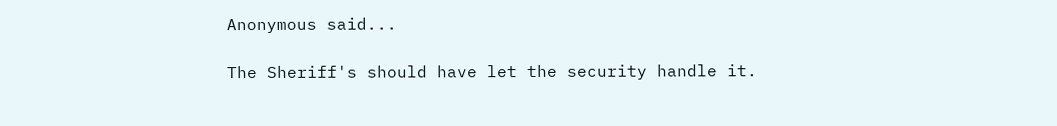Anonymous said...

The Sheriff's should have let the security handle it.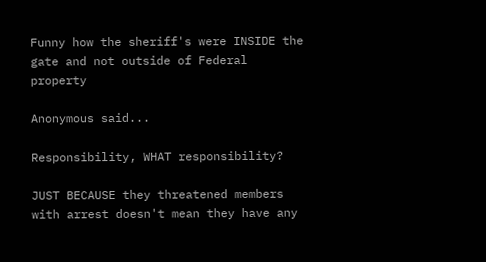Funny how the sheriff's were INSIDE the gate and not outside of Federal property

Anonymous said...

Responsibility, WHAT responsibility?

JUST BECAUSE they threatened members with arrest doesn't mean they have any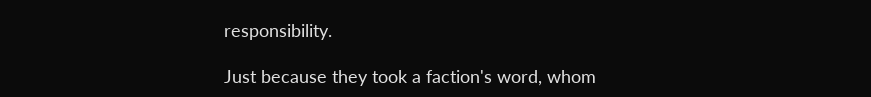responsibility.

Just because they took a faction's word, whom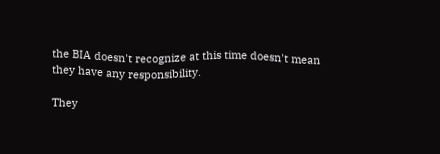the BIA doesn't recognize at this time doesn't mean they have any responsibility.

They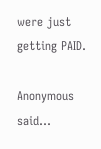were just getting PAID.

Anonymous said...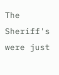The Sheriff's were just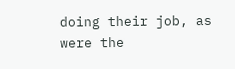doing their job, as were the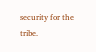security for the tribe.